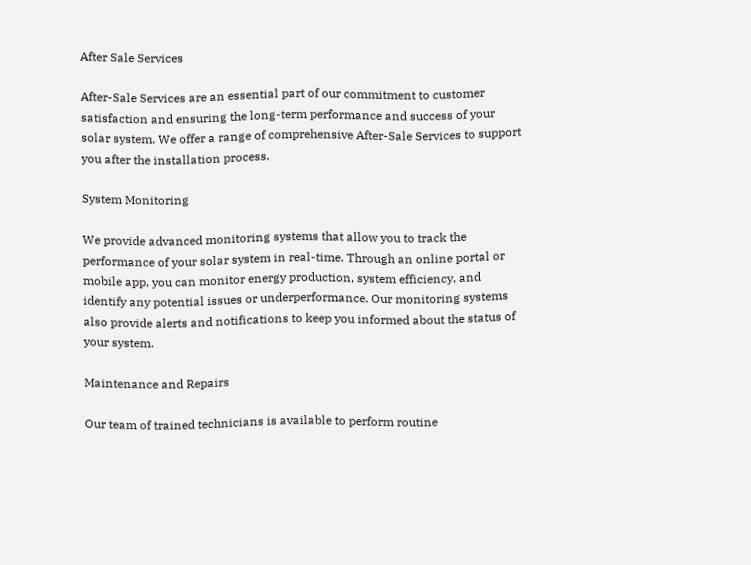After Sale Services

After-Sale Services are an essential part of our commitment to customer satisfaction and ensuring the long-term performance and success of your solar system. We offer a range of comprehensive After-Sale Services to support you after the installation process.

System Monitoring

We provide advanced monitoring systems that allow you to track the performance of your solar system in real-time. Through an online portal or mobile app, you can monitor energy production, system efficiency, and identify any potential issues or underperformance. Our monitoring systems also provide alerts and notifications to keep you informed about the status of your system.

Maintenance and Repairs

Our team of trained technicians is available to perform routine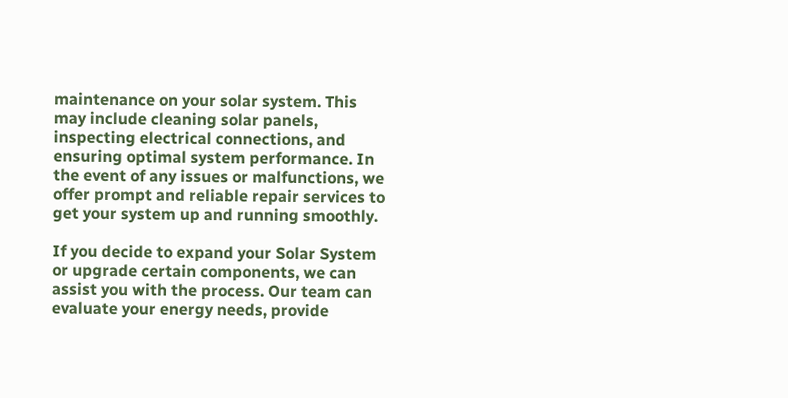maintenance on your solar system. This may include cleaning solar panels, inspecting electrical connections, and ensuring optimal system performance. In the event of any issues or malfunctions, we offer prompt and reliable repair services to get your system up and running smoothly.

If you decide to expand your Solar System or upgrade certain components, we can assist you with the process. Our team can evaluate your energy needs, provide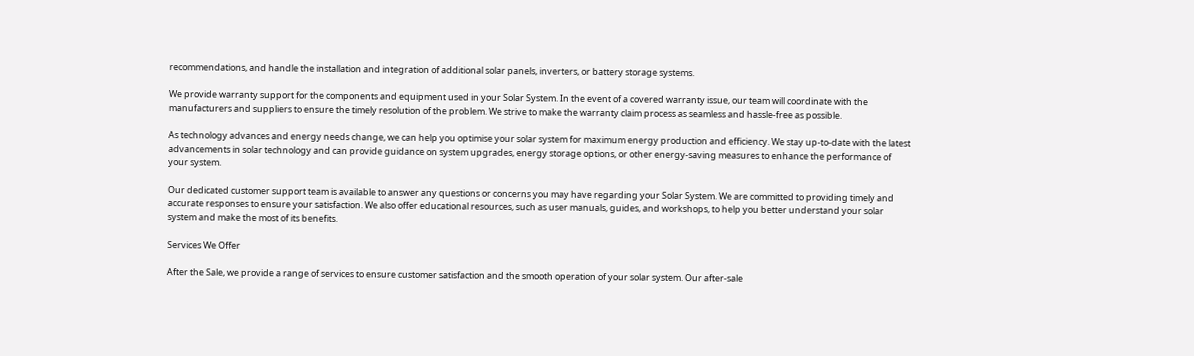recommendations, and handle the installation and integration of additional solar panels, inverters, or battery storage systems.

We provide warranty support for the components and equipment used in your Solar System. In the event of a covered warranty issue, our team will coordinate with the manufacturers and suppliers to ensure the timely resolution of the problem. We strive to make the warranty claim process as seamless and hassle-free as possible.

As technology advances and energy needs change, we can help you optimise your solar system for maximum energy production and efficiency. We stay up-to-date with the latest advancements in solar technology and can provide guidance on system upgrades, energy storage options, or other energy-saving measures to enhance the performance of your system.

Our dedicated customer support team is available to answer any questions or concerns you may have regarding your Solar System. We are committed to providing timely and accurate responses to ensure your satisfaction. We also offer educational resources, such as user manuals, guides, and workshops, to help you better understand your solar system and make the most of its benefits.

Services We Offer

After the Sale, we provide a range of services to ensure customer satisfaction and the smooth operation of your solar system. Our after-sale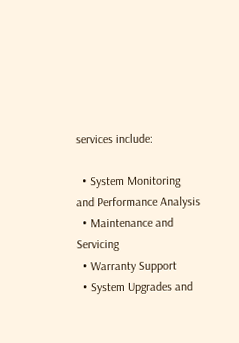services include:

  • System Monitoring and Performance Analysis
  • Maintenance and Servicing
  • Warranty Support
  • System Upgrades and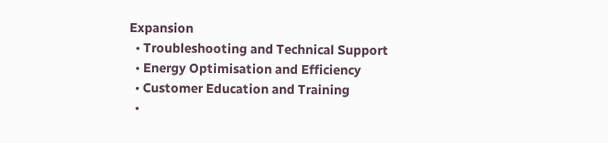Expansion
  • Troubleshooting and Technical Support
  • Energy Optimisation and Efficiency
  • Customer Education and Training
  •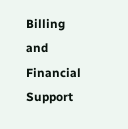Billing and Financial Support